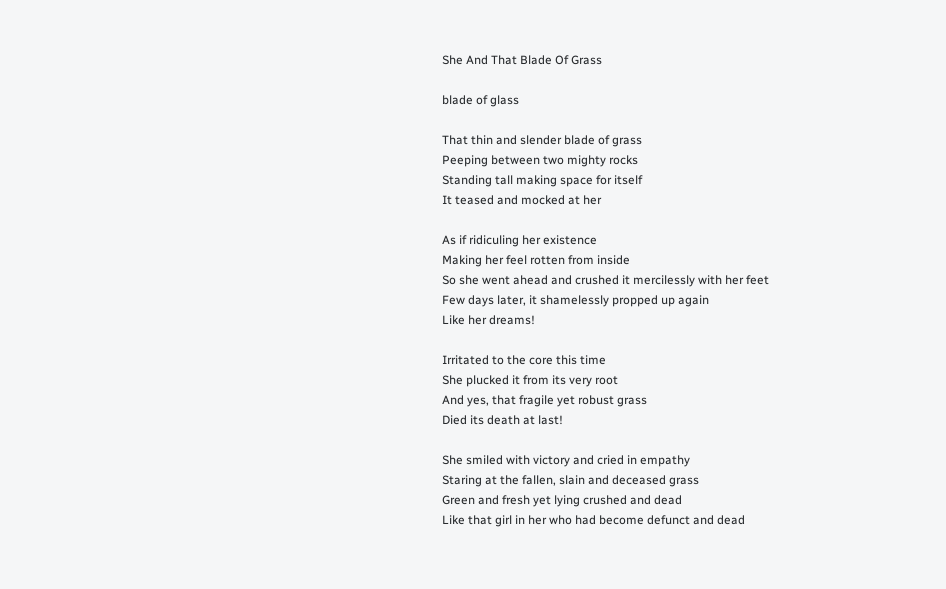She And That Blade Of Grass

blade of glass

That thin and slender blade of grass
Peeping between two mighty rocks
Standing tall making space for itself
It teased and mocked at her

As if ridiculing her existence
Making her feel rotten from inside
So she went ahead and crushed it mercilessly with her feet
Few days later, it shamelessly propped up again
Like her dreams!

Irritated to the core this time
She plucked it from its very root
And yes, that fragile yet robust grass
Died its death at last!

She smiled with victory and cried in empathy
Staring at the fallen, slain and deceased grass
Green and fresh yet lying crushed and dead
Like that girl in her who had become defunct and dead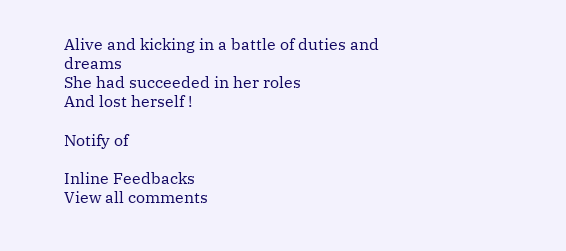Alive and kicking in a battle of duties and dreams
She had succeeded in her roles
And lost herself !

Notify of

Inline Feedbacks
View all comments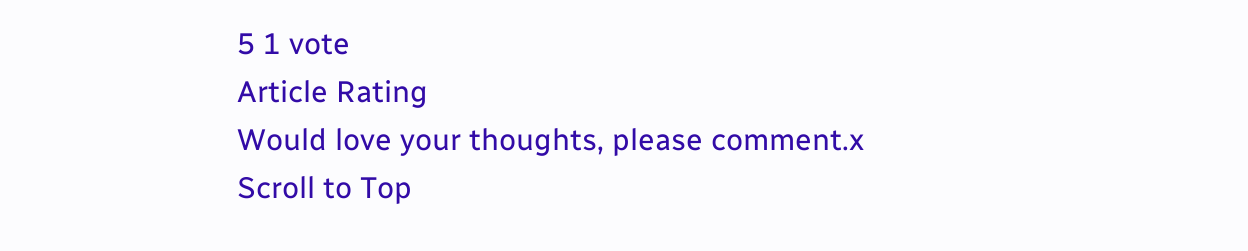5 1 vote
Article Rating
Would love your thoughts, please comment.x
Scroll to Top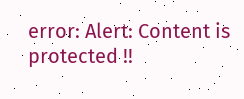error: Alert: Content is protected !!